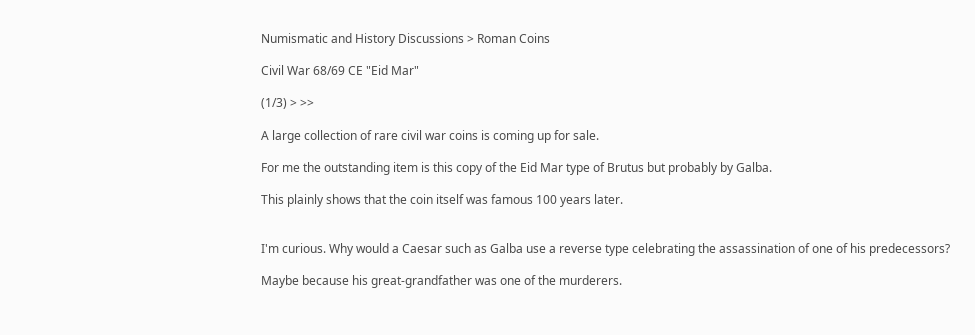Numismatic and History Discussions > Roman Coins

Civil War 68/69 CE "Eid Mar"

(1/3) > >>

A large collection of rare civil war coins is coming up for sale.

For me the outstanding item is this copy of the Eid Mar type of Brutus but probably by Galba.

This plainly shows that the coin itself was famous 100 years later.


I'm curious. Why would a Caesar such as Galba use a reverse type celebrating the assassination of one of his predecessors?

Maybe because his great-grandfather was one of the murderers.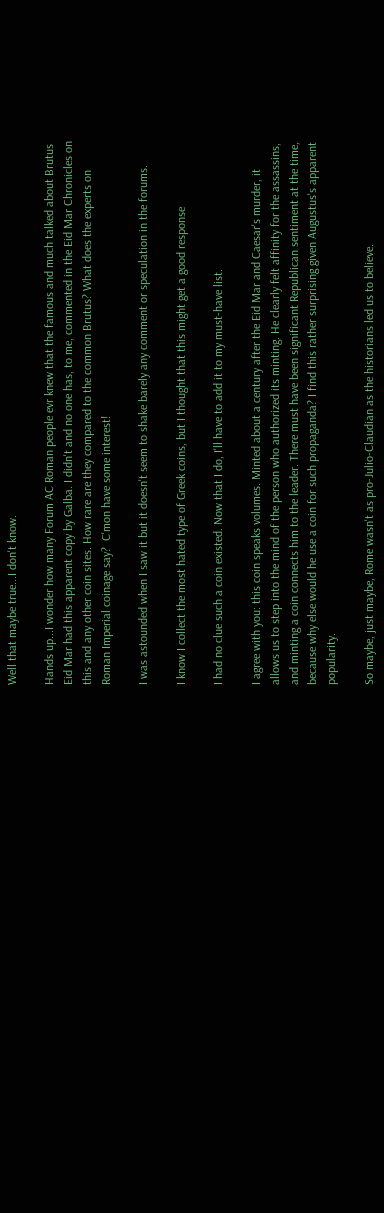Well that maybe true...I don't know.

Hands up...I wonder how many Forum AC Roman people evr knew that the famous and much talked about Brutus Eid Mar had this apparent copy by Galba. I didn't and no one has, to me, commented in the Eid Mar Chronicles on this and any other coin sites. How rare are they compared to the common Brutus? What does the experts on Roman Imperial coinage say?  C'mon have some interest!

I was astounded when I saw it but it doesn't seem to shake barely any comment or speculation in the forums.

I know I collect the most hated type of Greek coins, but I thought that this might get a good response

I had no clue such a coin existed. Now that I do, I'll have to add it to my must-have list.

I agree with you: this coin speaks volumes. Minted about a century after the Eid Mar and Caesar's murder, it allows us to step into the mind of the person who authorized its minting. He clearly felt affinity for the assassins, and minting a coin connects him to the leader. There must have been significant Republican sentiment at the time, because why else would he use a coin for such propaganda? I find this rather surprising given Augustus's apparent popularity.

So maybe, just maybe, Rome wasn't as pro-Julio-Claudian as the historians led us to believe.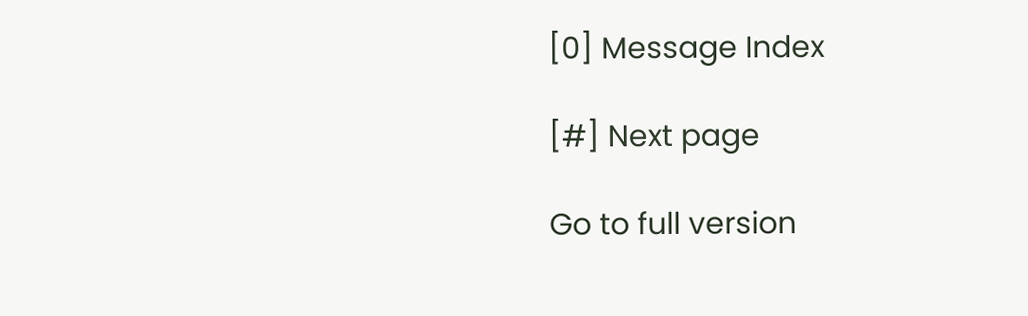[0] Message Index

[#] Next page

Go to full version